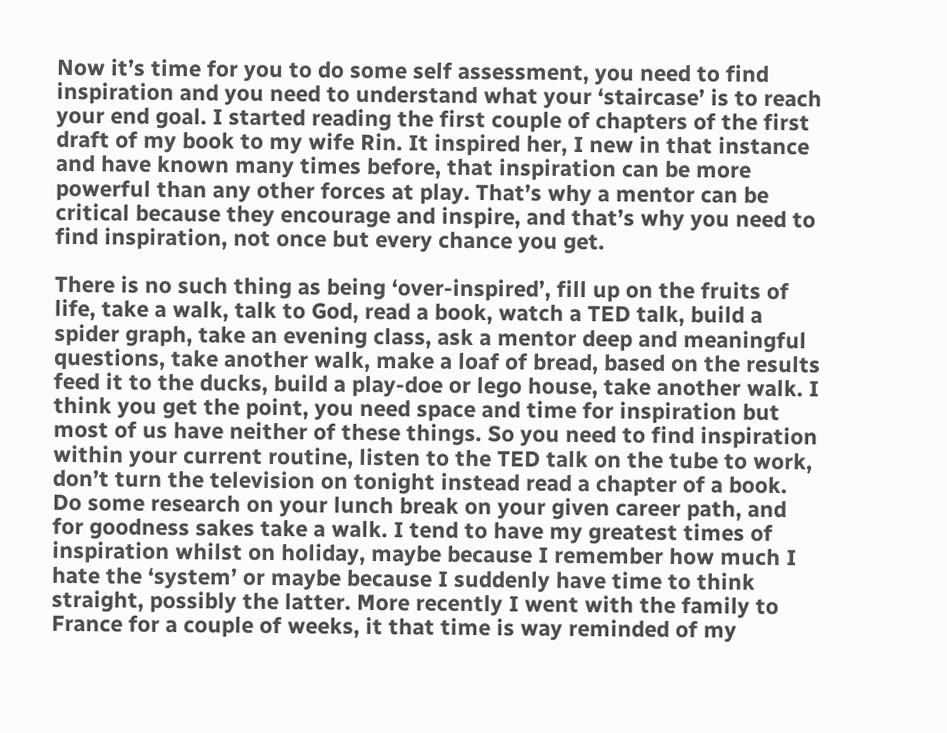Now it’s time for you to do some self assessment, you need to find inspiration and you need to understand what your ‘staircase’ is to reach your end goal. I started reading the first couple of chapters of the first draft of my book to my wife Rin. It inspired her, I new in that instance and have known many times before, that inspiration can be more powerful than any other forces at play. That’s why a mentor can be critical because they encourage and inspire, and that’s why you need to find inspiration, not once but every chance you get.

There is no such thing as being ‘over-inspired’, fill up on the fruits of life, take a walk, talk to God, read a book, watch a TED talk, build a spider graph, take an evening class, ask a mentor deep and meaningful questions, take another walk, make a loaf of bread, based on the results feed it to the ducks, build a play-doe or lego house, take another walk. I think you get the point, you need space and time for inspiration but most of us have neither of these things. So you need to find inspiration within your current routine, listen to the TED talk on the tube to work, don’t turn the television on tonight instead read a chapter of a book. Do some research on your lunch break on your given career path, and for goodness sakes take a walk. I tend to have my greatest times of inspiration whilst on holiday, maybe because I remember how much I hate the ‘system’ or maybe because I suddenly have time to think straight, possibly the latter. More recently I went with the family to France for a couple of weeks, it that time is way reminded of my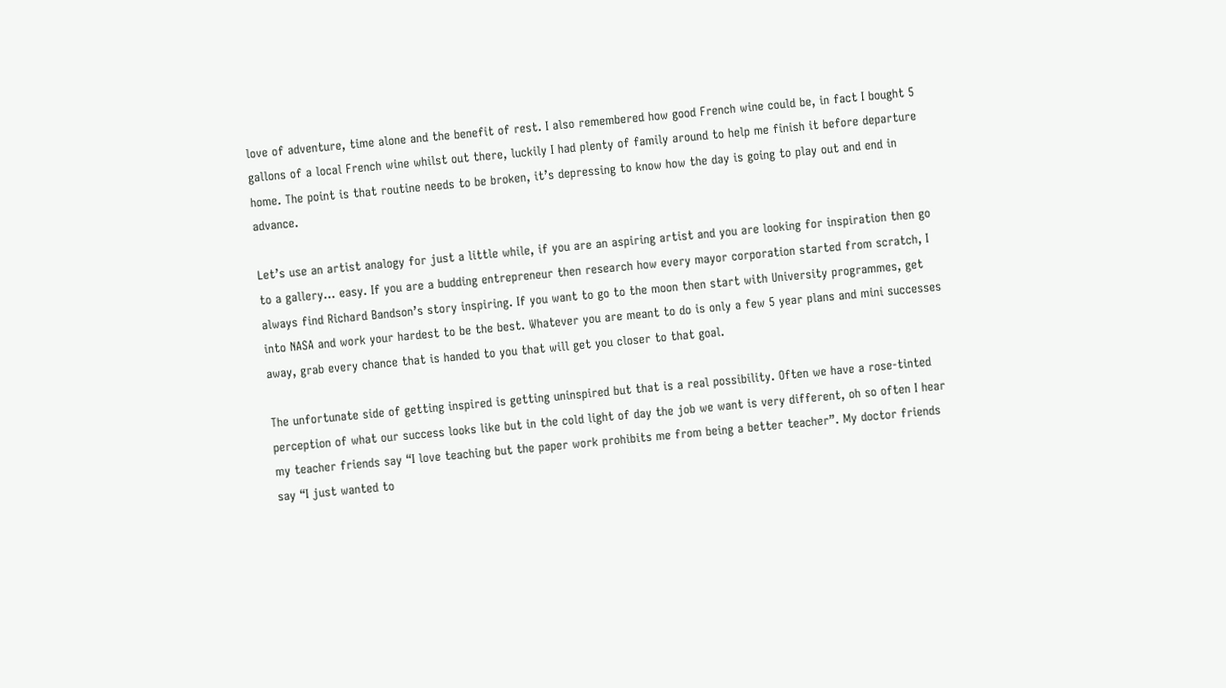love of adventure, time alone and the benefit of rest. I also remembered how good French wine could be, in fact I bought 5 gallons of a local French wine whilst out there, luckily I had plenty of family around to help me finish it before departure home. The point is that routine needs to be broken, it’s depressing to know how the day is going to play out and end in advance.

Let’s use an artist analogy for just a little while, if you are an aspiring artist and you are looking for inspiration then go to a gallery… easy. If you are a budding entrepreneur then research how every mayor corporation started from scratch, I always find Richard Bandson’s story inspiring. If you want to go to the moon then start with University programmes, get into NASA and work your hardest to be the best. Whatever you are meant to do is only a few 5 year plans and mini successes away, grab every chance that is handed to you that will get you closer to that goal.

The unfortunate side of getting inspired is getting uninspired but that is a real possibility. Often we have a rose-tinted perception of what our success looks like but in the cold light of day the job we want is very different, oh so often I hear my teacher friends say “I love teaching but the paper work prohibits me from being a better teacher”. My doctor friends say “I just wanted to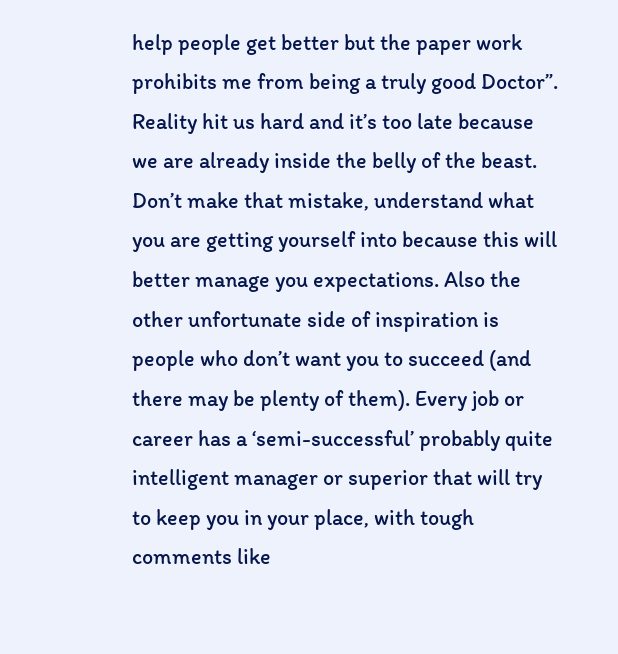help people get better but the paper work prohibits me from being a truly good Doctor”. Reality hit us hard and it’s too late because we are already inside the belly of the beast. Don’t make that mistake, understand what you are getting yourself into because this will better manage you expectations. Also the other unfortunate side of inspiration is people who don’t want you to succeed (and there may be plenty of them). Every job or career has a ‘semi-successful’ probably quite intelligent manager or superior that will try to keep you in your place, with tough comments like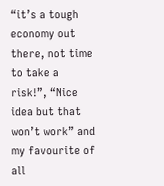“it’s a tough economy out there, not time to take a risk!”, “Nice idea but that won’t work” and my favourite of all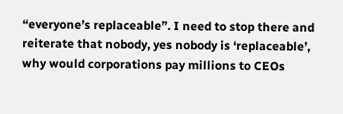“everyone’s replaceable”. I need to stop there and reiterate that nobody, yes nobody is ‘replaceable’, why would corporations pay millions to CEOs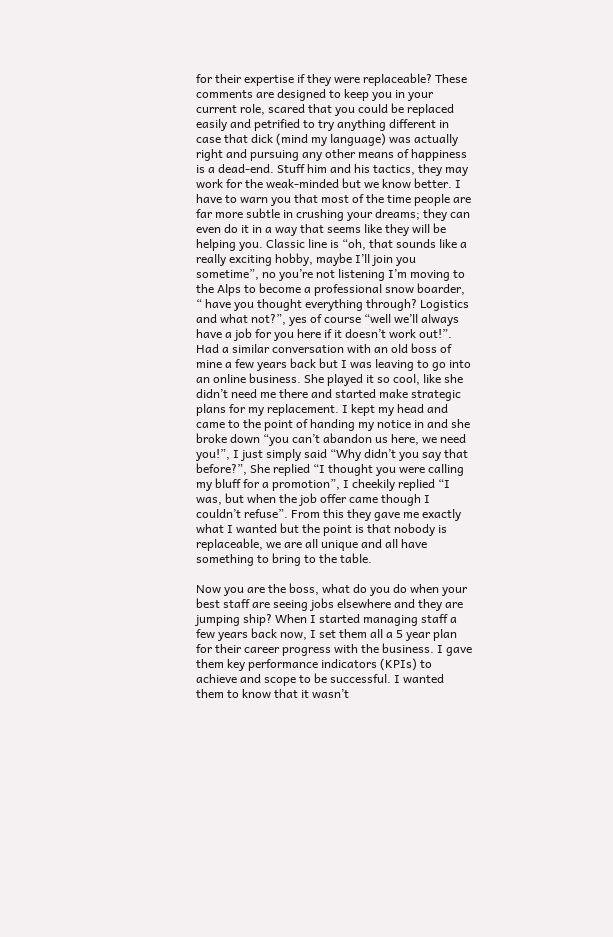for their expertise if they were replaceable? These comments are designed to keep you in your current role, scared that you could be replaced easily and petrified to try anything different in case that dick (mind my language) was actually right and pursuing any other means of happiness is a dead-end. Stuff him and his tactics, they may work for the weak-minded but we know better. I have to warn you that most of the time people are far more subtle in crushing your dreams; they can even do it in a way that seems like they will be helping you. Classic line is “oh, that sounds like a really exciting hobby, maybe I’ll join you sometime”, no you’re not listening I’m moving to the Alps to become a professional snow boarder, “ have you thought everything through? Logistics and what not?”, yes of course “well we’ll always have a job for you here if it doesn’t work out!”. Had a similar conversation with an old boss of mine a few years back but I was leaving to go into an online business. She played it so cool, like she didn’t need me there and started make strategic plans for my replacement. I kept my head and came to the point of handing my notice in and she broke down “you can’t abandon us here, we need you!”, I just simply said “Why didn’t you say that before?”, She replied “I thought you were calling my bluff for a promotion”, I cheekily replied “I was, but when the job offer came though I couldn’t refuse”. From this they gave me exactly what I wanted but the point is that nobody is replaceable, we are all unique and all have something to bring to the table.

Now you are the boss, what do you do when your best staff are seeing jobs elsewhere and they are jumping ship? When I started managing staff a few years back now, I set them all a 5 year plan for their career progress with the business. I gave them key performance indicators (KPIs) to achieve and scope to be successful. I wanted them to know that it wasn’t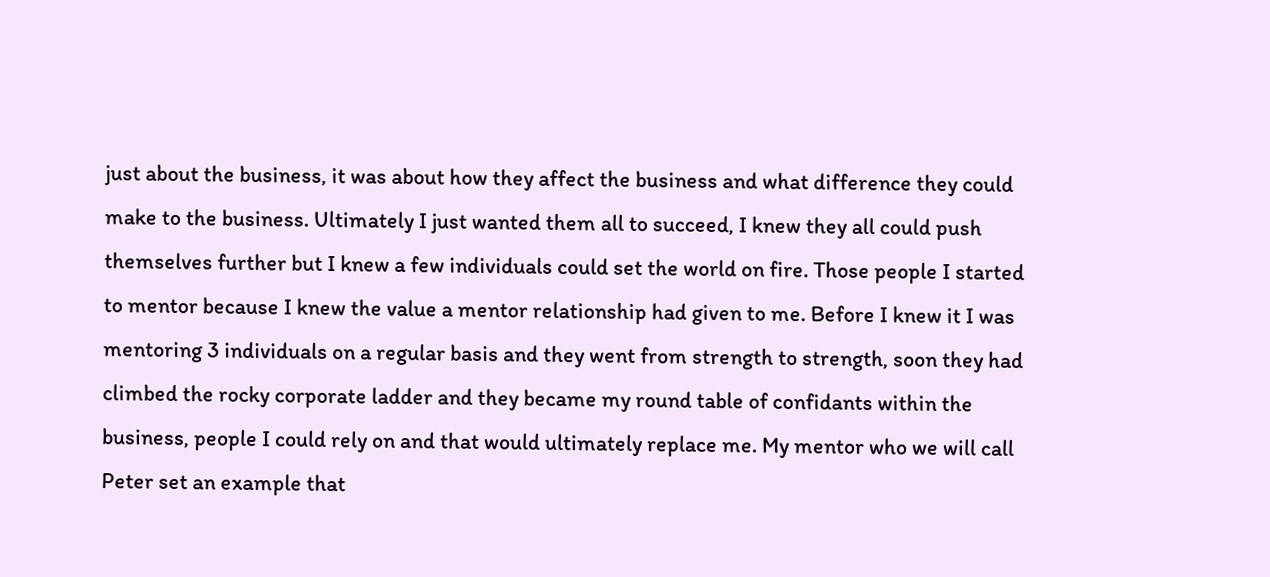just about the business, it was about how they affect the business and what difference they could make to the business. Ultimately I just wanted them all to succeed, I knew they all could push themselves further but I knew a few individuals could set the world on fire. Those people I started to mentor because I knew the value a mentor relationship had given to me. Before I knew it I was mentoring 3 individuals on a regular basis and they went from strength to strength, soon they had climbed the rocky corporate ladder and they became my round table of confidants within the business, people I could rely on and that would ultimately replace me. My mentor who we will call Peter set an example that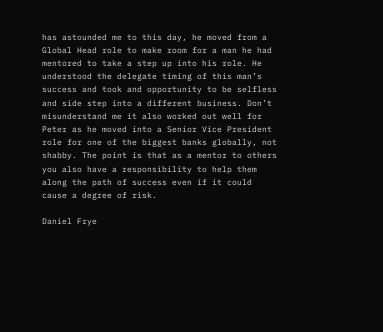has astounded me to this day, he moved from a Global Head role to make room for a man he had mentored to take a step up into his role. He understood the delegate timing of this man’s success and took and opportunity to be selfless and side step into a different business. Don’t misunderstand me it also worked out well for Peter as he moved into a Senior Vice President role for one of the biggest banks globally, not shabby. The point is that as a mentor to others you also have a responsibility to help them along the path of success even if it could cause a degree of risk.

Daniel Frye